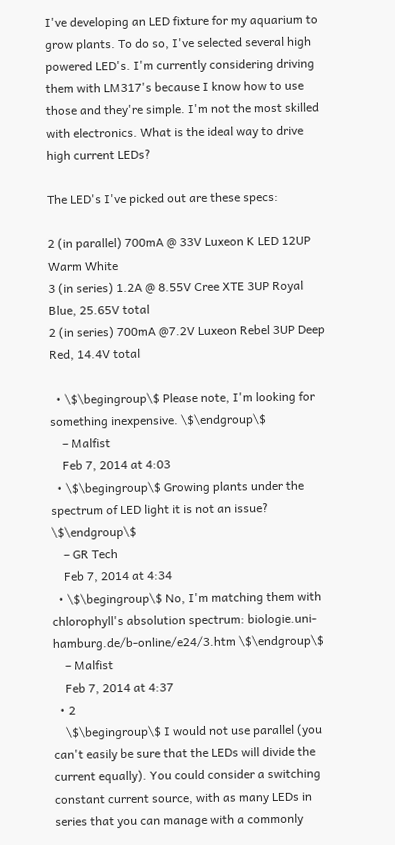I've developing an LED fixture for my aquarium to grow plants. To do so, I've selected several high powered LED's. I'm currently considering driving them with LM317's because I know how to use those and they're simple. I'm not the most skilled with electronics. What is the ideal way to drive high current LEDs?

The LED's I've picked out are these specs:

2 (in parallel) 700mA @ 33V Luxeon K LED 12UP Warm White
3 (in series) 1.2A @ 8.55V Cree XTE 3UP Royal Blue, 25.65V total
2 (in series) 700mA @7.2V Luxeon Rebel 3UP Deep Red, 14.4V total

  • \$\begingroup\$ Please note, I'm looking for something inexpensive. \$\endgroup\$
    – Malfist
    Feb 7, 2014 at 4:03
  • \$\begingroup\$ Growing plants under the spectrum of LED light it is not an issue? \$\endgroup\$
    – GR Tech
    Feb 7, 2014 at 4:34
  • \$\begingroup\$ No, I'm matching them with chlorophyll's absolution spectrum: biologie.uni-hamburg.de/b-online/e24/3.htm \$\endgroup\$
    – Malfist
    Feb 7, 2014 at 4:37
  • 2
    \$\begingroup\$ I would not use parallel (you can't easily be sure that the LEDs will divide the current equally). You could consider a switching constant current source, with as many LEDs in series that you can manage with a commonly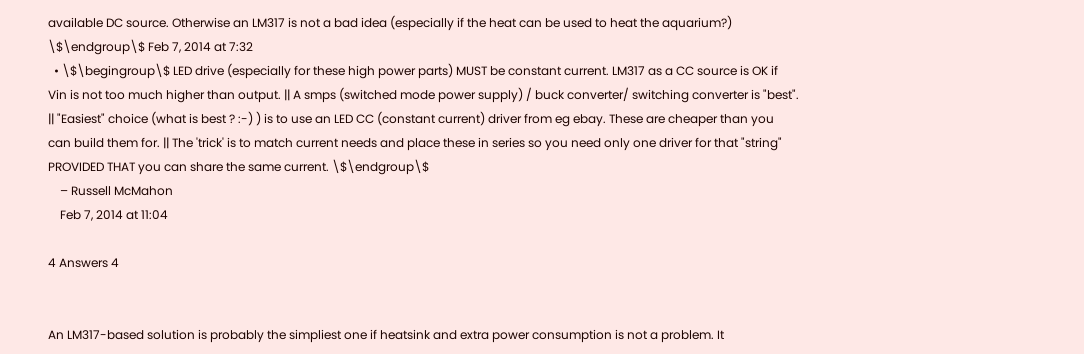available DC source. Otherwise an LM317 is not a bad idea (especially if the heat can be used to heat the aquarium?) \$\endgroup\$ Feb 7, 2014 at 7:32
  • \$\begingroup\$ LED drive (especially for these high power parts) MUST be constant current. LM317 as a CC source is OK if Vin is not too much higher than output. || A smps (switched mode power supply) / buck converter/ switching converter is "best". || "Easiest" choice (what is best ? :-) ) is to use an LED CC (constant current) driver from eg ebay. These are cheaper than you can build them for. || The 'trick' is to match current needs and place these in series so you need only one driver for that "string" PROVIDED THAT you can share the same current. \$\endgroup\$
    – Russell McMahon
    Feb 7, 2014 at 11:04

4 Answers 4


An LM317-based solution is probably the simpliest one if heatsink and extra power consumption is not a problem. It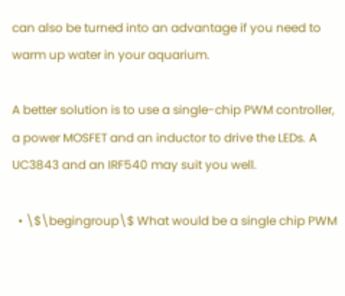can also be turned into an advantage if you need to warm up water in your aquarium.

A better solution is to use a single-chip PWM controller, a power MOSFET and an inductor to drive the LEDs. A UC3843 and an IRF540 may suit you well.

  • \$\begingroup\$ What would be a single chip PWM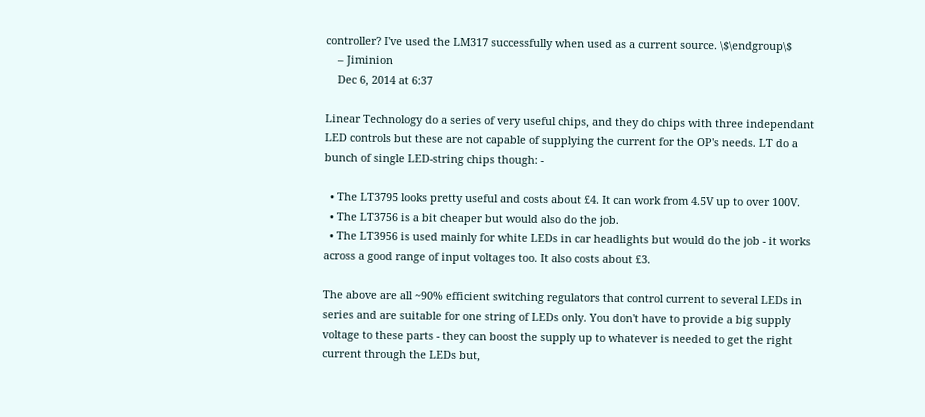controller? I've used the LM317 successfully when used as a current source. \$\endgroup\$
    – Jiminion
    Dec 6, 2014 at 6:37

Linear Technology do a series of very useful chips, and they do chips with three independant LED controls but these are not capable of supplying the current for the OP's needs. LT do a bunch of single LED-string chips though: -

  • The LT3795 looks pretty useful and costs about £4. It can work from 4.5V up to over 100V.
  • The LT3756 is a bit cheaper but would also do the job.
  • The LT3956 is used mainly for white LEDs in car headlights but would do the job - it works across a good range of input voltages too. It also costs about £3.

The above are all ~90% efficient switching regulators that control current to several LEDs in series and are suitable for one string of LEDs only. You don't have to provide a big supply voltage to these parts - they can boost the supply up to whatever is needed to get the right current through the LEDs but,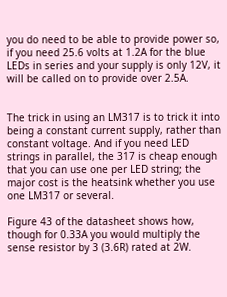you do need to be able to provide power so, if you need 25.6 volts at 1.2A for the blue LEDs in series and your supply is only 12V, it will be called on to provide over 2.5A.


The trick in using an LM317 is to trick it into being a constant current supply, rather than constant voltage. And if you need LED strings in parallel, the 317 is cheap enough that you can use one per LED string; the major cost is the heatsink whether you use one LM317 or several.

Figure 43 of the datasheet shows how, though for 0.33A you would multiply the sense resistor by 3 (3.6R) rated at 2W.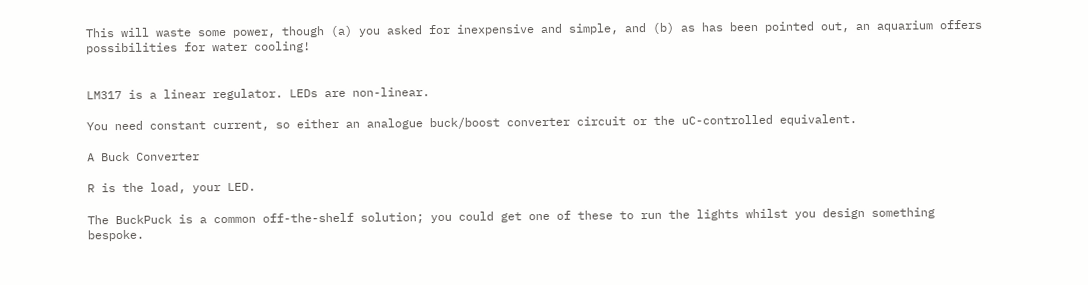This will waste some power, though (a) you asked for inexpensive and simple, and (b) as has been pointed out, an aquarium offers possibilities for water cooling!


LM317 is a linear regulator. LEDs are non-linear.

You need constant current, so either an analogue buck/boost converter circuit or the uC-controlled equivalent.

A Buck Converter

R is the load, your LED.

The BuckPuck is a common off-the-shelf solution; you could get one of these to run the lights whilst you design something bespoke.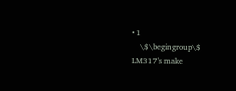• 1
    \$\begingroup\$ LM317's make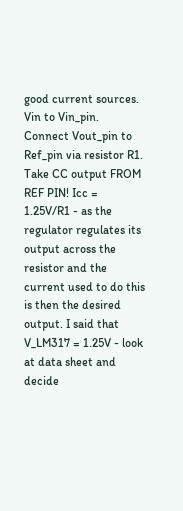good current sources. Vin to Vin_pin. Connect Vout_pin to Ref_pin via resistor R1. Take CC output FROM REF PIN! Icc = 1.25V/R1 - as the regulator regulates its output across the resistor and the current used to do this is then the desired output. I said that V_LM317 = 1.25V - look at data sheet and decide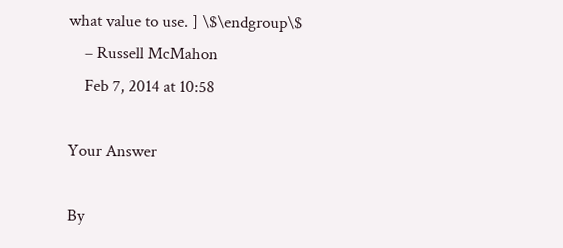what value to use. ] \$\endgroup\$
    – Russell McMahon
    Feb 7, 2014 at 10:58

Your Answer

By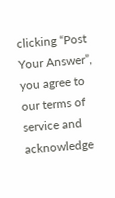clicking “Post Your Answer”, you agree to our terms of service and acknowledge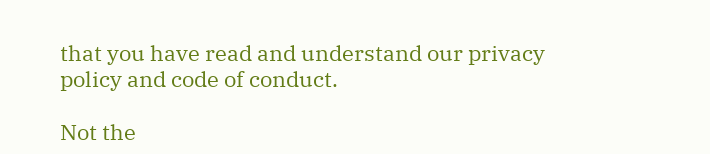that you have read and understand our privacy policy and code of conduct.

Not the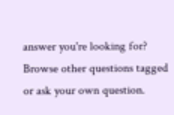answer you're looking for? Browse other questions tagged or ask your own question.